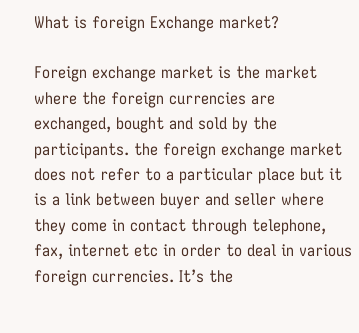What is foreign Exchange market?

Foreign exchange market is the market where the foreign currencies are exchanged, bought and sold by the participants. the foreign exchange market does not refer to a particular place but it is a link between buyer and seller where they come in contact through telephone, fax, internet etc in order to deal in various foreign currencies. It’s the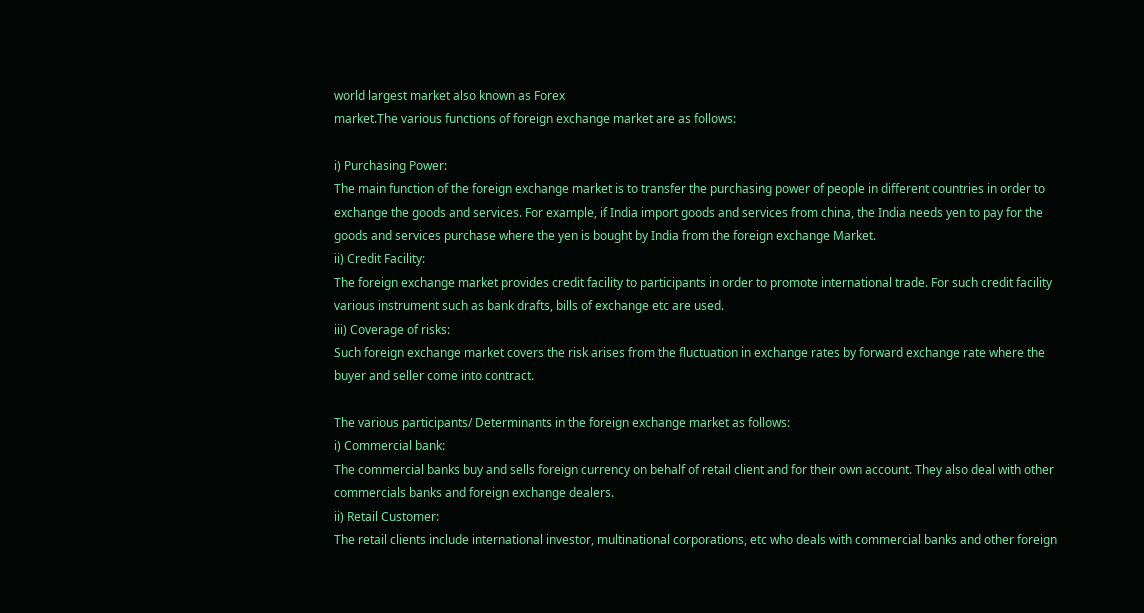world largest market also known as Forex
market.The various functions of foreign exchange market are as follows:

i) Purchasing Power:
The main function of the foreign exchange market is to transfer the purchasing power of people in different countries in order to exchange the goods and services. For example, if India import goods and services from china, the India needs yen to pay for the goods and services purchase where the yen is bought by India from the foreign exchange Market.
ii) Credit Facility:
The foreign exchange market provides credit facility to participants in order to promote international trade. For such credit facility various instrument such as bank drafts, bills of exchange etc are used.
iii) Coverage of risks:
Such foreign exchange market covers the risk arises from the fluctuation in exchange rates by forward exchange rate where the buyer and seller come into contract.

The various participants/ Determinants in the foreign exchange market as follows:
i) Commercial bank:
The commercial banks buy and sells foreign currency on behalf of retail client and for their own account. They also deal with other commercials banks and foreign exchange dealers.
ii) Retail Customer:
The retail clients include international investor, multinational corporations, etc who deals with commercial banks and other foreign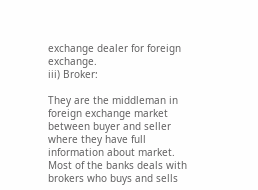exchange dealer for foreign exchange.
iii) Broker:

They are the middleman in foreign exchange market between buyer and seller where they have full information about market. Most of the banks deals with brokers who buys and sells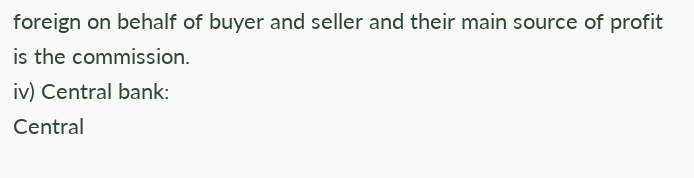foreign on behalf of buyer and seller and their main source of profit is the commission.
iv) Central bank:
Central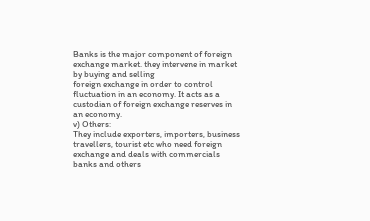Banks is the major component of foreign exchange market. they intervene in market by buying and selling
foreign exchange in order to control fluctuation in an economy. It acts as a custodian of foreign exchange reserves in an economy.
v) Others:
They include exporters, importers, business travellers, tourist etc who need foreign exchange and deals with commercials banks and others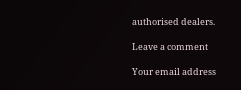authorised dealers.

Leave a comment

Your email address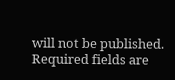will not be published. Required fields are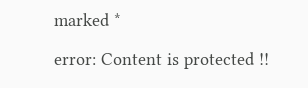marked *

error: Content is protected !!